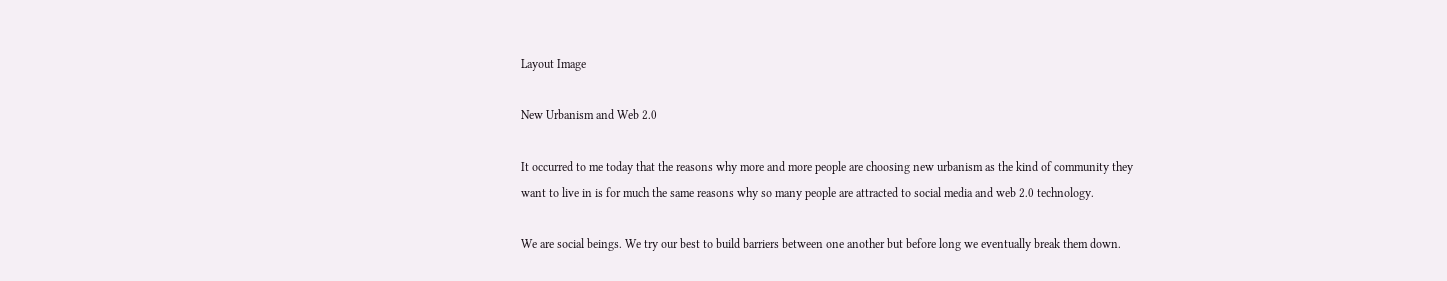Layout Image

New Urbanism and Web 2.0

It occurred to me today that the reasons why more and more people are choosing new urbanism as the kind of community they want to live in is for much the same reasons why so many people are attracted to social media and web 2.0 technology.

We are social beings. We try our best to build barriers between one another but before long we eventually break them down.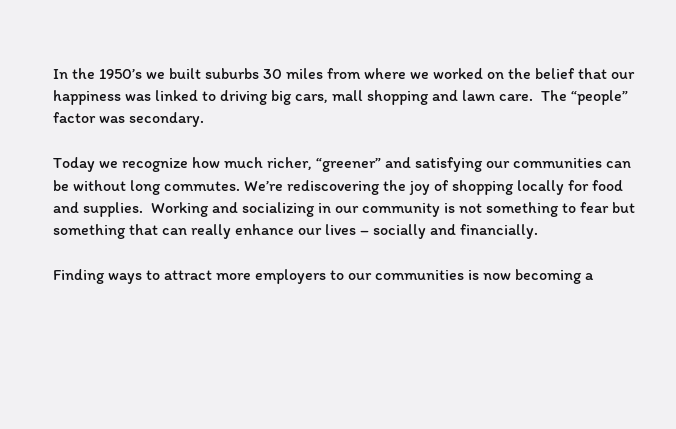In the 1950’s we built suburbs 30 miles from where we worked on the belief that our happiness was linked to driving big cars, mall shopping and lawn care.  The “people” factor was secondary.

Today we recognize how much richer, “greener” and satisfying our communities can be without long commutes. We’re rediscovering the joy of shopping locally for food and supplies.  Working and socializing in our community is not something to fear but something that can really enhance our lives – socially and financially.

Finding ways to attract more employers to our communities is now becoming a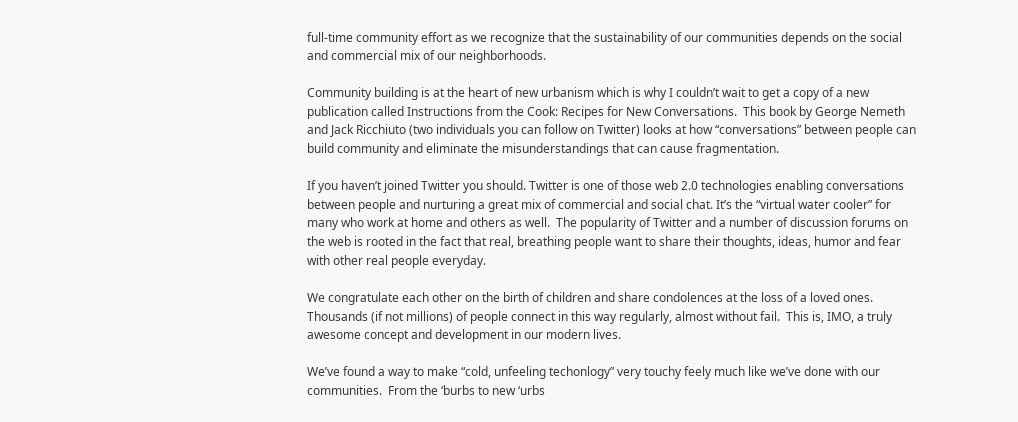full-time community effort as we recognize that the sustainability of our communities depends on the social and commercial mix of our neighborhoods.

Community building is at the heart of new urbanism which is why I couldn’t wait to get a copy of a new publication called Instructions from the Cook: Recipes for New Conversations.  This book by George Nemeth and Jack Ricchiuto (two individuals you can follow on Twitter) looks at how “conversations” between people can build community and eliminate the misunderstandings that can cause fragmentation.

If you haven’t joined Twitter you should. Twitter is one of those web 2.0 technologies enabling conversations between people and nurturing a great mix of commercial and social chat. It’s the “virtual water cooler” for many who work at home and others as well.  The popularity of Twitter and a number of discussion forums on the web is rooted in the fact that real, breathing people want to share their thoughts, ideas, humor and fear with other real people everyday.

We congratulate each other on the birth of children and share condolences at the loss of a loved ones.  Thousands (if not millions) of people connect in this way regularly, almost without fail.  This is, IMO, a truly awesome concept and development in our modern lives.

We’ve found a way to make “cold, unfeeling techonlogy” very touchy feely much like we’ve done with our communities.  From the ‘burbs to new ‘urbs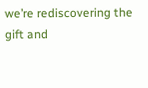we’re rediscovering the gift and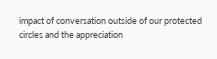impact of conversation outside of our protected circles and the appreciation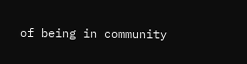of being in community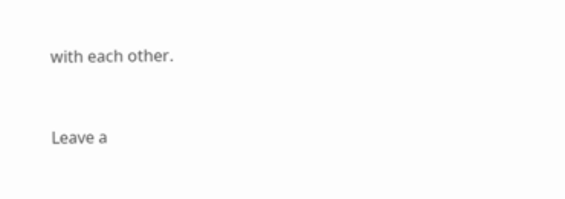with each other.


Leave a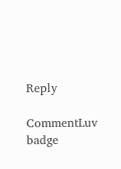Reply

CommentLuv badge